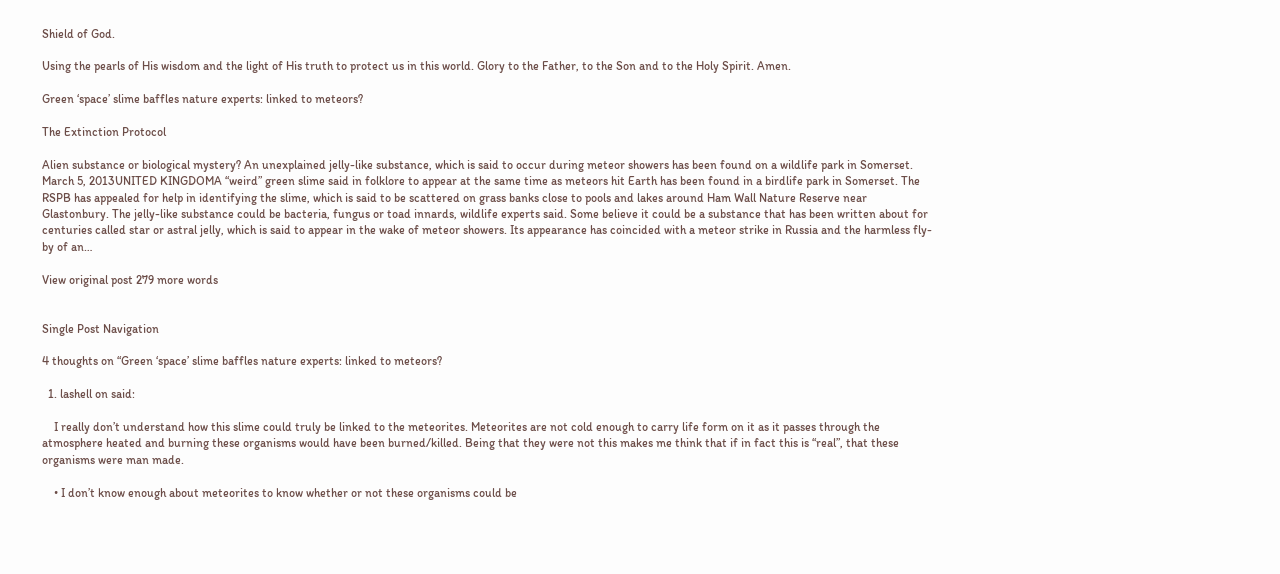Shield of God.

Using the pearls of His wisdom and the light of His truth to protect us in this world. Glory to the Father, to the Son and to the Holy Spirit. Amen.

Green ‘space’ slime baffles nature experts: linked to meteors?

The Extinction Protocol

Alien substance or biological mystery? An unexplained jelly-like substance, which is said to occur during meteor showers has been found on a wildlife park in Somerset.
March 5, 2013UNITED KINGDOMA “weird” green slime said in folklore to appear at the same time as meteors hit Earth has been found in a birdlife park in Somerset. The RSPB has appealed for help in identifying the slime, which is said to be scattered on grass banks close to pools and lakes around Ham Wall Nature Reserve near Glastonbury. The jelly-like substance could be bacteria, fungus or toad innards, wildlife experts said. Some believe it could be a substance that has been written about for centuries called star or astral jelly, which is said to appear in the wake of meteor showers. Its appearance has coincided with a meteor strike in Russia and the harmless fly-by of an…

View original post 279 more words


Single Post Navigation

4 thoughts on “Green ‘space’ slime baffles nature experts: linked to meteors?

  1. lashell on said:

    I really don’t understand how this slime could truly be linked to the meteorites. Meteorites are not cold enough to carry life form on it as it passes through the atmosphere heated and burning these organisms would have been burned/killed. Being that they were not this makes me think that if in fact this is “real”, that these organisms were man made.

    • I don’t know enough about meteorites to know whether or not these organisms could be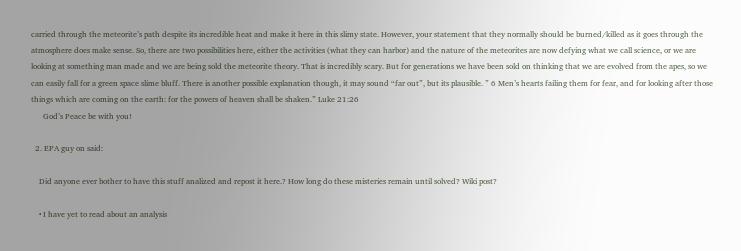carried through the meteorite’s path despite its incredible heat and make it here in this slimy state. However, your statement that they normally should be burned/killed as it goes through the atmosphere does make sense. So, there are two possibilities here, either the activities (what they can harbor) and the nature of the meteorites are now defying what we call science, or we are looking at something man made and we are being sold the meteorite theory. That is incredibly scary. But for generations we have been sold on thinking that we are evolved from the apes, so we can easily fall for a green space slime bluff. There is another possible explanation though, it may sound “far out”, but its plausible. ” 6 Men’s hearts failing them for fear, and for looking after those things which are coming on the earth: for the powers of heaven shall be shaken.” Luke 21:26
      God’s Peace be with you!

  2. EPA guy on said:

    Did anyone ever bother to have this stuff analized and repost it here.? How long do these misteries remain until solved? Wiki post?

    • I have yet to read about an analysis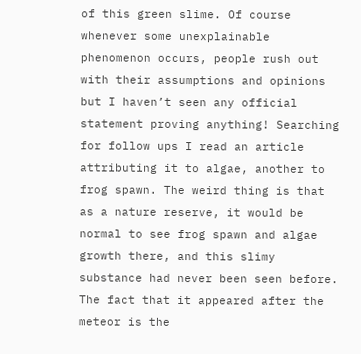of this green slime. Of course whenever some unexplainable phenomenon occurs, people rush out with their assumptions and opinions but I haven’t seen any official statement proving anything! Searching for follow ups I read an article attributing it to algae, another to frog spawn. The weird thing is that as a nature reserve, it would be normal to see frog spawn and algae growth there, and this slimy substance had never been seen before. The fact that it appeared after the meteor is the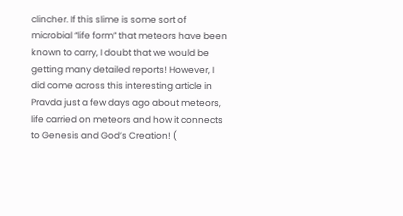clincher. If this slime is some sort of microbial “life form” that meteors have been known to carry, I doubt that we would be getting many detailed reports! However, I did come across this interesting article in Pravda just a few days ago about meteors, life carried on meteors and how it connects to Genesis and God’s Creation! (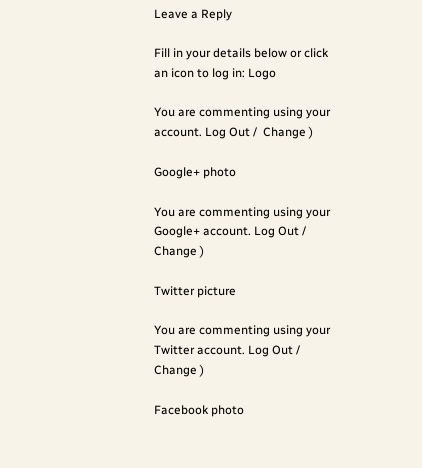Leave a Reply

Fill in your details below or click an icon to log in: Logo

You are commenting using your account. Log Out /  Change )

Google+ photo

You are commenting using your Google+ account. Log Out /  Change )

Twitter picture

You are commenting using your Twitter account. Log Out /  Change )

Facebook photo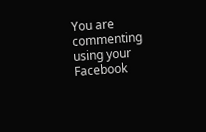You are commenting using your Facebook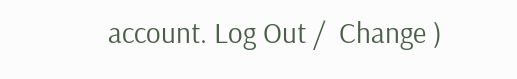account. Log Out /  Change )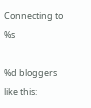Connecting to %s

%d bloggers like this: